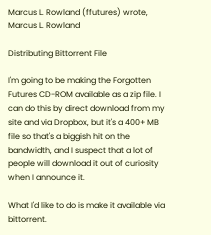Marcus L. Rowland (ffutures) wrote,
Marcus L. Rowland

Distributing Bittorrent File

I'm going to be making the Forgotten Futures CD-ROM available as a zip file. I can do this by direct download from my site and via Dropbox, but it's a 400+ MB file so that's a biggish hit on the bandwidth, and I suspect that a lot of people will download it out of curiosity when I announce it.

What I'd like to do is make it available via bittorrent.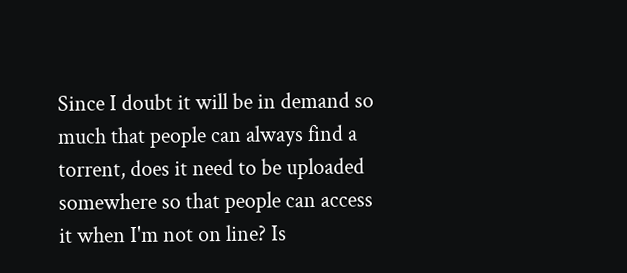Since I doubt it will be in demand so much that people can always find a torrent, does it need to be uploaded somewhere so that people can access it when I'm not on line? Is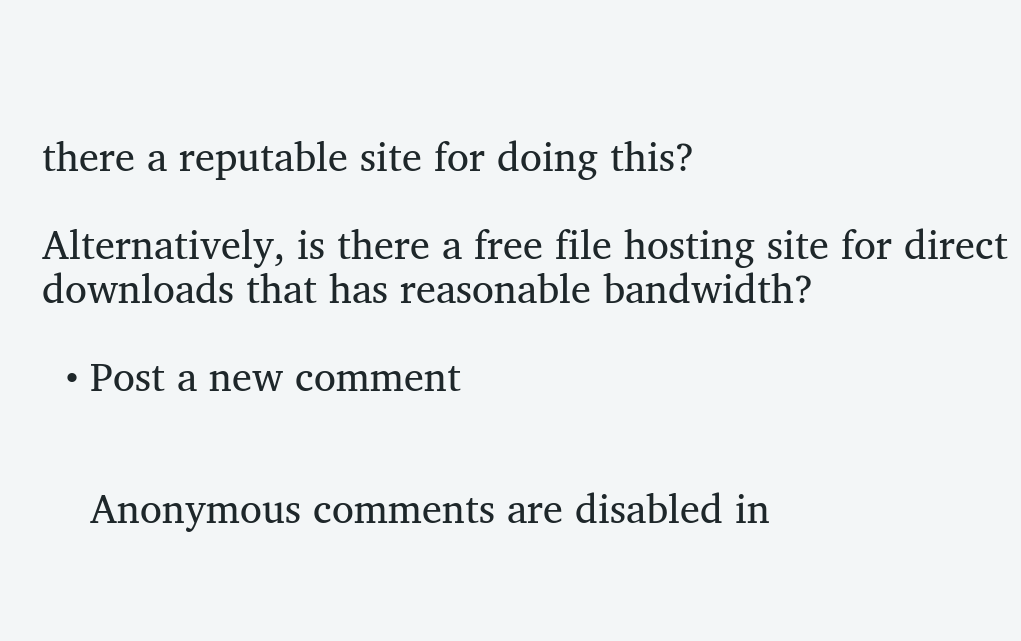there a reputable site for doing this?

Alternatively, is there a free file hosting site for direct downloads that has reasonable bandwidth?

  • Post a new comment


    Anonymous comments are disabled in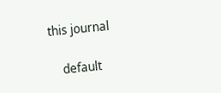this journal

    default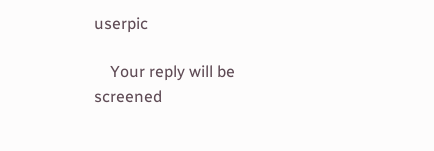userpic

    Your reply will be screened